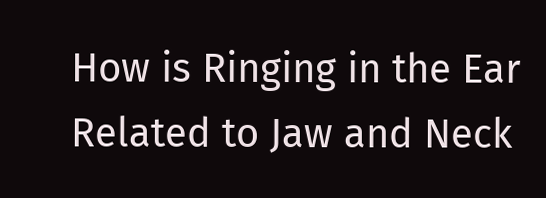How is Ringing in the Ear Related to Jaw and Neck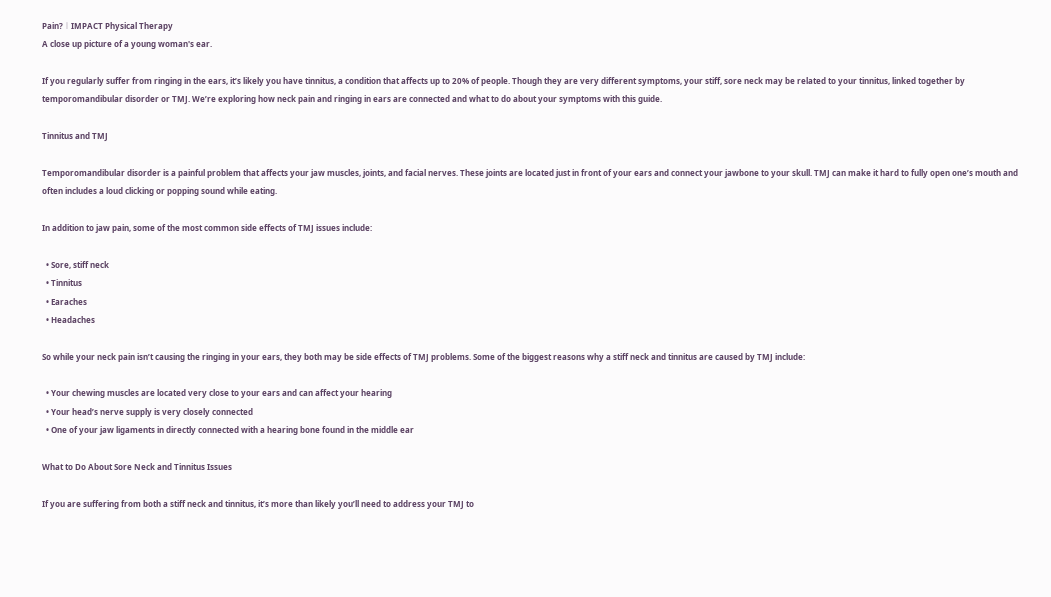Pain?︱IMPACT Physical Therapy
A close up picture of a young woman's ear.

If you regularly suffer from ringing in the ears, it’s likely you have tinnitus, a condition that affects up to 20% of people. Though they are very different symptoms, your stiff, sore neck may be related to your tinnitus, linked together by temporomandibular disorder or TMJ. We’re exploring how neck pain and ringing in ears are connected and what to do about your symptoms with this guide.

Tinnitus and TMJ

Temporomandibular disorder is a painful problem that affects your jaw muscles, joints, and facial nerves. These joints are located just in front of your ears and connect your jawbone to your skull. TMJ can make it hard to fully open one’s mouth and often includes a loud clicking or popping sound while eating.

In addition to jaw pain, some of the most common side effects of TMJ issues include:

  • Sore, stiff neck
  • Tinnitus
  • Earaches
  • Headaches

So while your neck pain isn’t causing the ringing in your ears, they both may be side effects of TMJ problems. Some of the biggest reasons why a stiff neck and tinnitus are caused by TMJ include:

  • Your chewing muscles are located very close to your ears and can affect your hearing
  • Your head’s nerve supply is very closely connected
  • One of your jaw ligaments in directly connected with a hearing bone found in the middle ear

What to Do About Sore Neck and Tinnitus Issues

If you are suffering from both a stiff neck and tinnitus, it’s more than likely you’ll need to address your TMJ to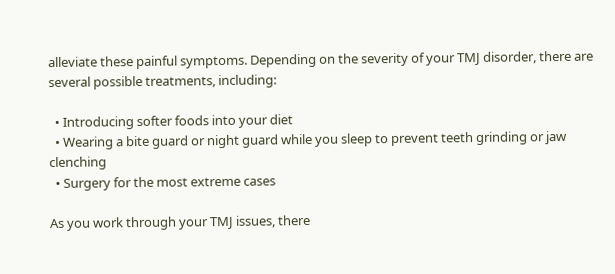alleviate these painful symptoms. Depending on the severity of your TMJ disorder, there are several possible treatments, including:

  • Introducing softer foods into your diet
  • Wearing a bite guard or night guard while you sleep to prevent teeth grinding or jaw clenching
  • Surgery for the most extreme cases

As you work through your TMJ issues, there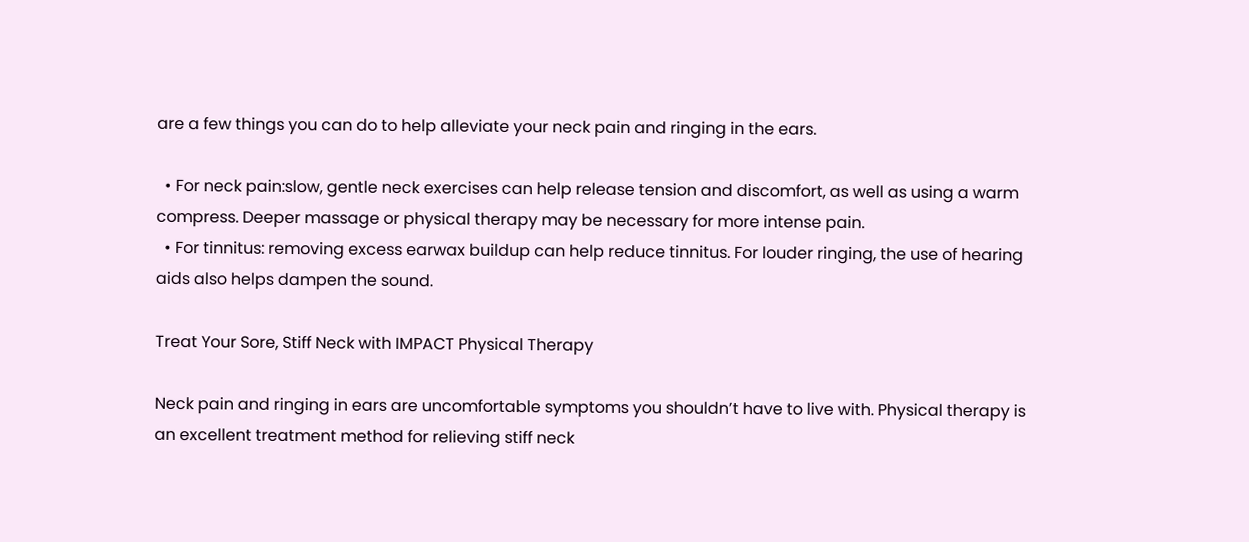are a few things you can do to help alleviate your neck pain and ringing in the ears.

  • For neck pain:slow, gentle neck exercises can help release tension and discomfort, as well as using a warm compress. Deeper massage or physical therapy may be necessary for more intense pain.
  • For tinnitus: removing excess earwax buildup can help reduce tinnitus. For louder ringing, the use of hearing aids also helps dampen the sound.

Treat Your Sore, Stiff Neck with IMPACT Physical Therapy

Neck pain and ringing in ears are uncomfortable symptoms you shouldn’t have to live with. Physical therapy is an excellent treatment method for relieving stiff neck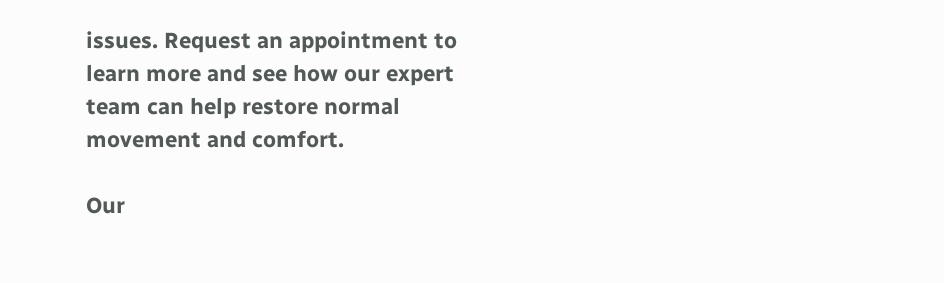issues. Request an appointment to learn more and see how our expert team can help restore normal movement and comfort.

Our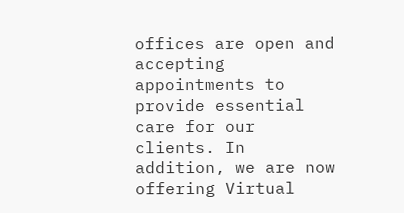offices are open and accepting appointments to provide essential care for our clients. In addition, we are now offering Virtual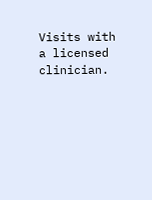Visits with a licensed clinician.